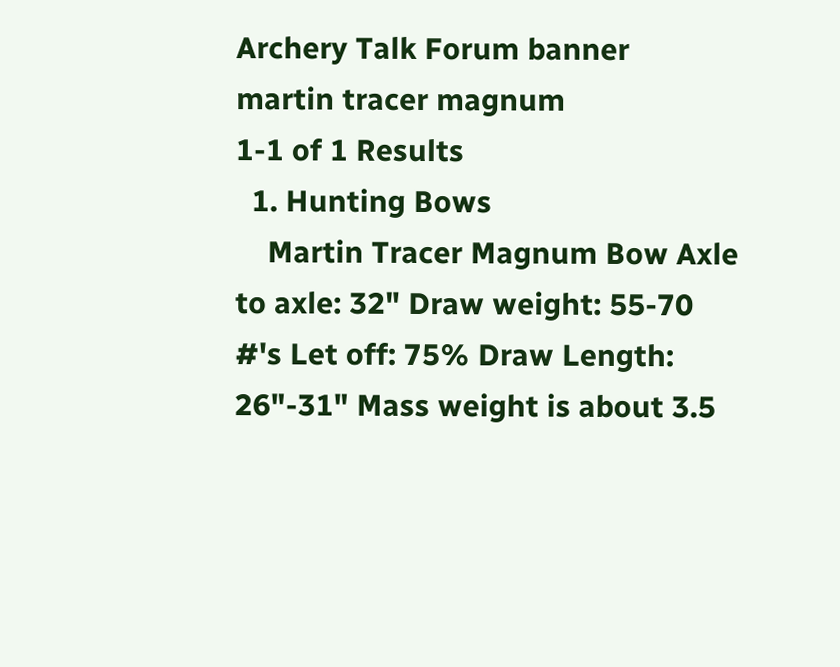Archery Talk Forum banner
martin tracer magnum
1-1 of 1 Results
  1. Hunting Bows
    Martin Tracer Magnum Bow Axle to axle: 32" Draw weight: 55-70 #'s Let off: 75% Draw Length: 26"-31" Mass weight is about 3.5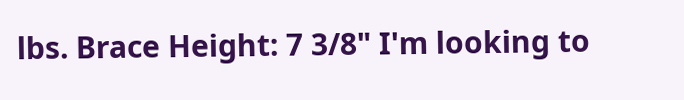lbs. Brace Height: 7 3/8" I'm looking to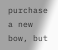purchase a new bow, but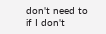don't need to if I don't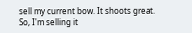sell my current bow. It shoots great. So, I'm selling it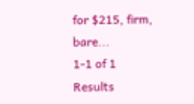for $215, firm, bare...
1-1 of 1 Results